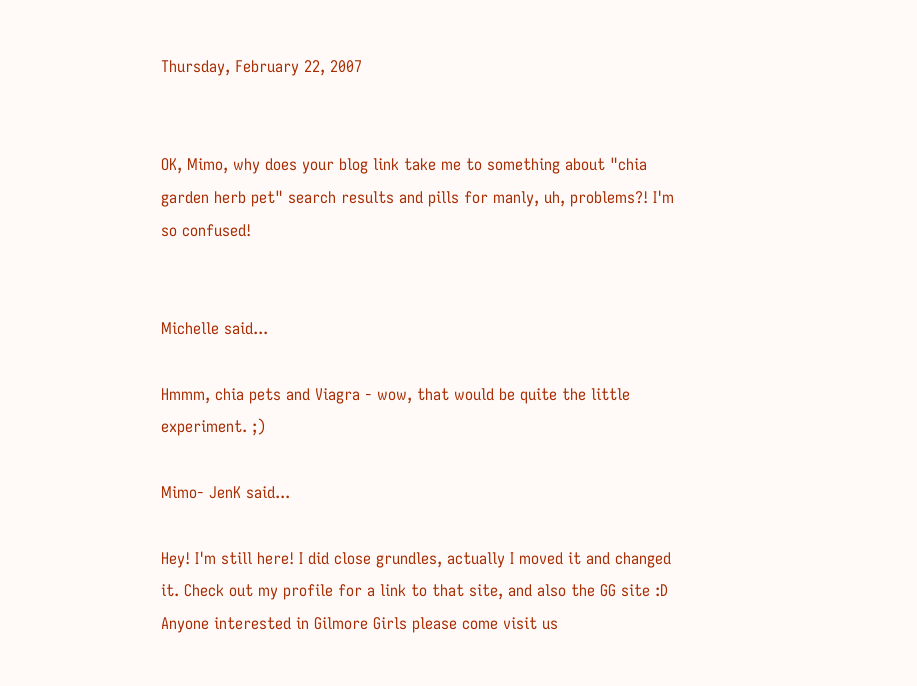Thursday, February 22, 2007


OK, Mimo, why does your blog link take me to something about "chia garden herb pet" search results and pills for manly, uh, problems?! I'm so confused!


Michelle said...

Hmmm, chia pets and Viagra - wow, that would be quite the little experiment. ;)

Mimo- JenK said...

Hey! I'm still here! I did close grundles, actually I moved it and changed it. Check out my profile for a link to that site, and also the GG site :D Anyone interested in Gilmore Girls please come visit us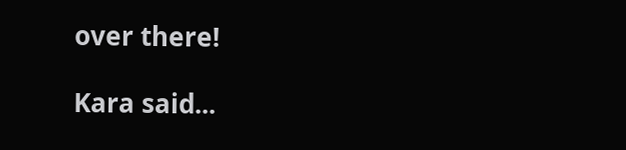over there!

Kara said...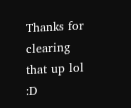Thanks for clearing that up lol :D